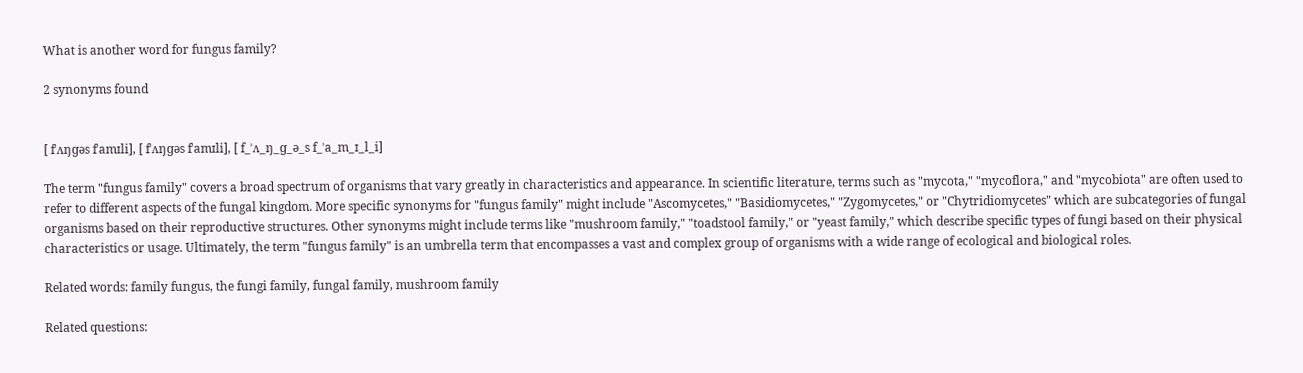What is another word for fungus family?

2 synonyms found


[ fˈʌŋɡəs fˈamɪli], [ fˈʌŋɡəs fˈamɪli], [ f_ˈʌ_ŋ_ɡ_ə_s f_ˈa_m_ɪ_l_i]

The term "fungus family" covers a broad spectrum of organisms that vary greatly in characteristics and appearance. In scientific literature, terms such as "mycota," "mycoflora," and "mycobiota" are often used to refer to different aspects of the fungal kingdom. More specific synonyms for "fungus family" might include "Ascomycetes," "Basidiomycetes," "Zygomycetes," or "Chytridiomycetes" which are subcategories of fungal organisms based on their reproductive structures. Other synonyms might include terms like "mushroom family," "toadstool family," or "yeast family," which describe specific types of fungi based on their physical characteristics or usage. Ultimately, the term "fungus family" is an umbrella term that encompasses a vast and complex group of organisms with a wide range of ecological and biological roles.

Related words: family fungus, the fungi family, fungal family, mushroom family

Related questions: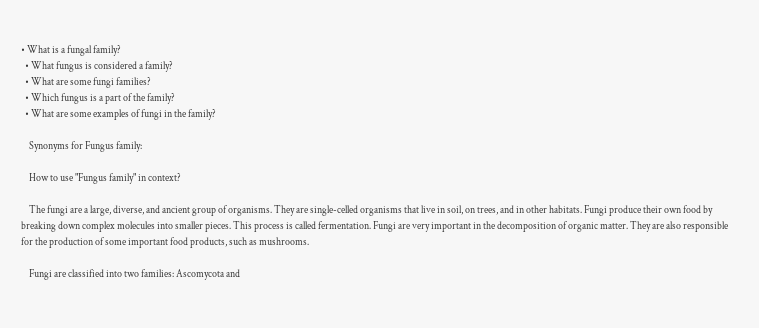• What is a fungal family?
  • What fungus is considered a family?
  • What are some fungi families?
  • Which fungus is a part of the family?
  • What are some examples of fungi in the family?

    Synonyms for Fungus family:

    How to use "Fungus family" in context?

    The fungi are a large, diverse, and ancient group of organisms. They are single-celled organisms that live in soil, on trees, and in other habitats. Fungi produce their own food by breaking down complex molecules into smaller pieces. This process is called fermentation. Fungi are very important in the decomposition of organic matter. They are also responsible for the production of some important food products, such as mushrooms.

    Fungi are classified into two families: Ascomycota and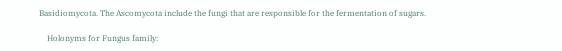Basidiomycota. The Ascomycota include the fungi that are responsible for the fermentation of sugars.

    Holonyms for Fungus family: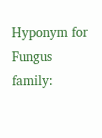Hyponym for Fungus family: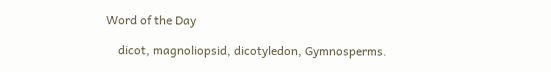Word of the Day

    dicot, magnoliopsid, dicotyledon, Gymnosperms.